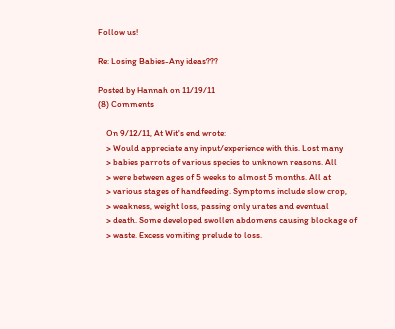Follow us!

Re: Losing Babies-Any ideas???

Posted by Hannah on 11/19/11
(8) Comments

    On 9/12/11, At Wit's end wrote:
    > Would appreciate any input/experience with this. Lost many
    > babies parrots of various species to unknown reasons. All
    > were between ages of 5 weeks to almost 5 months. All at
    > various stages of handfeeding. Symptoms include slow crop,
    > weakness, weight loss, passing only urates and eventual
    > death. Some developed swollen abdomens causing blockage of
    > waste. Excess vomiting prelude to loss.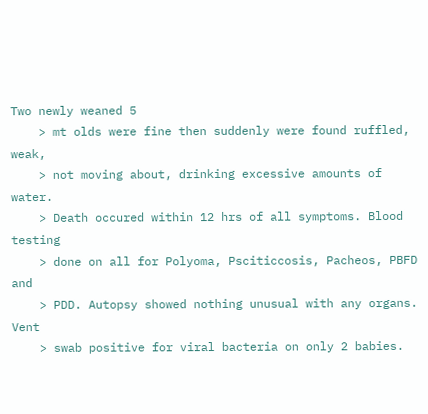Two newly weaned 5
    > mt olds were fine then suddenly were found ruffled, weak,
    > not moving about, drinking excessive amounts of water.
    > Death occured within 12 hrs of all symptoms. Blood testing
    > done on all for Polyoma, Psciticcosis, Pacheos, PBFD and
    > PDD. Autopsy showed nothing unusual with any organs. Vent
    > swab positive for viral bacteria on only 2 babies.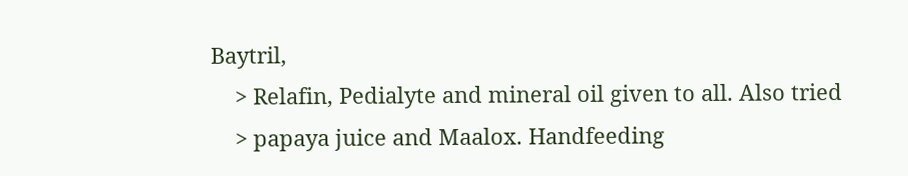Baytril,
    > Relafin, Pedialyte and mineral oil given to all. Also tried
    > papaya juice and Maalox. Handfeeding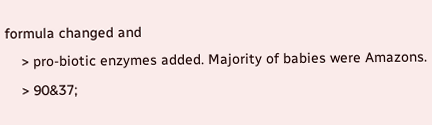formula changed and
    > pro-biotic enzymes added. Majority of babies were Amazons.
    > 90&37;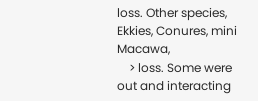loss. Other species, Ekkies, Conures, mini Macawa,
    > loss. Some were out and interacting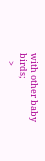with other baby birds;
    >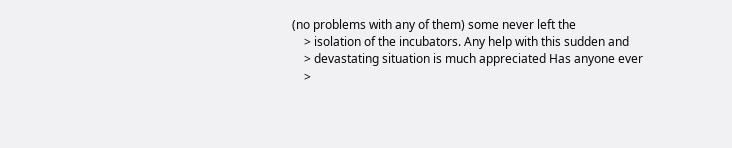(no problems with any of them) some never left the
    > isolation of the incubators. Any help with this sudden and
    > devastating situation is much appreciated Has anyone ever
    >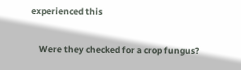experienced this

    Were they checked for a crop fungus?